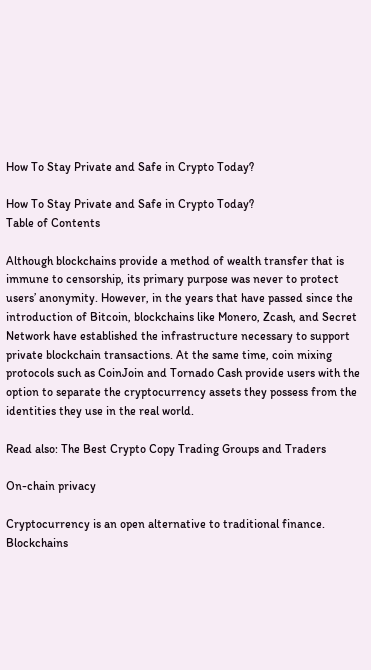How To Stay Private and Safe in Crypto Today?

How To Stay Private and Safe in Crypto Today?
Table of Contents

Although blockchains provide a method of wealth transfer that is immune to censorship, its primary purpose was never to protect users’ anonymity. However, in the years that have passed since the introduction of Bitcoin, blockchains like Monero, Zcash, and Secret Network have established the infrastructure necessary to support private blockchain transactions. At the same time, coin mixing protocols such as CoinJoin and Tornado Cash provide users with the option to separate the cryptocurrency assets they possess from the identities they use in the real world.

Read also: The Best Crypto Copy Trading Groups and Traders

On-chain privacy

Cryptocurrency is an open alternative to traditional finance. Blockchains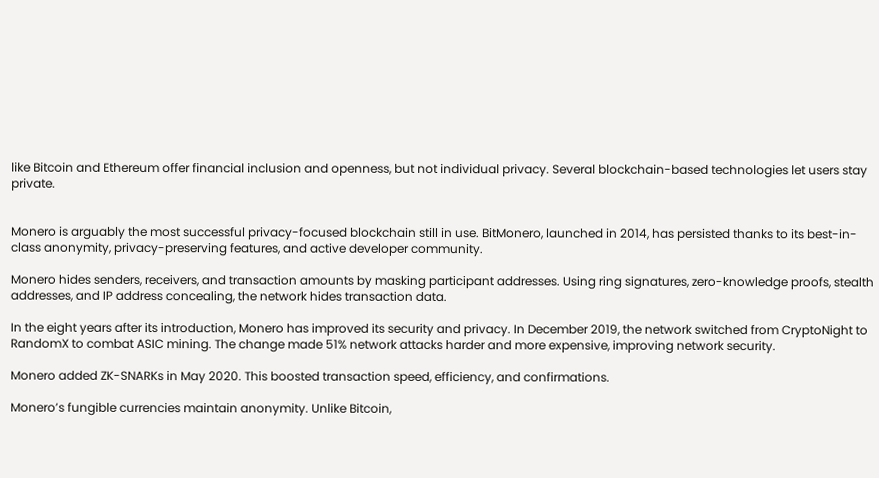like Bitcoin and Ethereum offer financial inclusion and openness, but not individual privacy. Several blockchain-based technologies let users stay private.


Monero is arguably the most successful privacy-focused blockchain still in use. BitMonero, launched in 2014, has persisted thanks to its best-in-class anonymity, privacy-preserving features, and active developer community.

Monero hides senders, receivers, and transaction amounts by masking participant addresses. Using ring signatures, zero-knowledge proofs, stealth addresses, and IP address concealing, the network hides transaction data.

In the eight years after its introduction, Monero has improved its security and privacy. In December 2019, the network switched from CryptoNight to RandomX to combat ASIC mining. The change made 51% network attacks harder and more expensive, improving network security.

Monero added ZK-SNARKs in May 2020. This boosted transaction speed, efficiency, and confirmations.

Monero’s fungible currencies maintain anonymity. Unlike Bitcoin,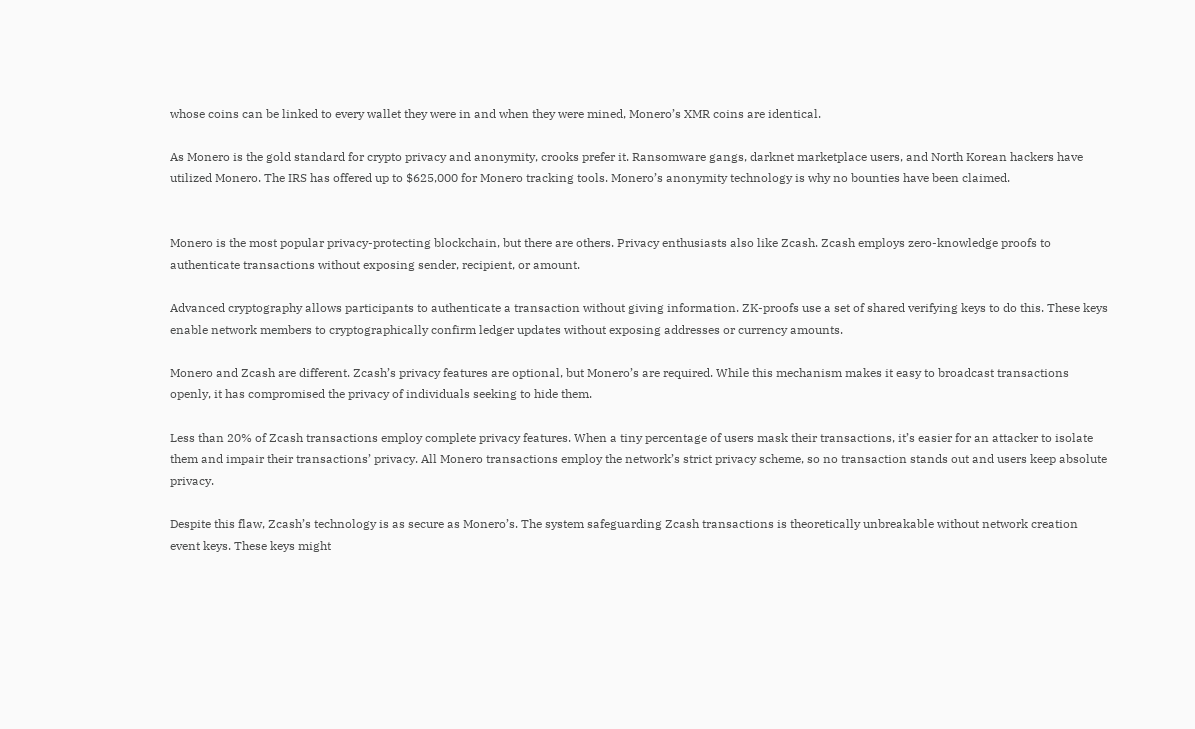whose coins can be linked to every wallet they were in and when they were mined, Monero’s XMR coins are identical.

As Monero is the gold standard for crypto privacy and anonymity, crooks prefer it. Ransomware gangs, darknet marketplace users, and North Korean hackers have utilized Monero. The IRS has offered up to $625,000 for Monero tracking tools. Monero’s anonymity technology is why no bounties have been claimed.


Monero is the most popular privacy-protecting blockchain, but there are others. Privacy enthusiasts also like Zcash. Zcash employs zero-knowledge proofs to authenticate transactions without exposing sender, recipient, or amount.

Advanced cryptography allows participants to authenticate a transaction without giving information. ZK-proofs use a set of shared verifying keys to do this. These keys enable network members to cryptographically confirm ledger updates without exposing addresses or currency amounts.

Monero and Zcash are different. Zcash’s privacy features are optional, but Monero’s are required. While this mechanism makes it easy to broadcast transactions openly, it has compromised the privacy of individuals seeking to hide them.

Less than 20% of Zcash transactions employ complete privacy features. When a tiny percentage of users mask their transactions, it’s easier for an attacker to isolate them and impair their transactions’ privacy. All Monero transactions employ the network’s strict privacy scheme, so no transaction stands out and users keep absolute privacy.

Despite this flaw, Zcash’s technology is as secure as Monero’s. The system safeguarding Zcash transactions is theoretically unbreakable without network creation event keys. These keys might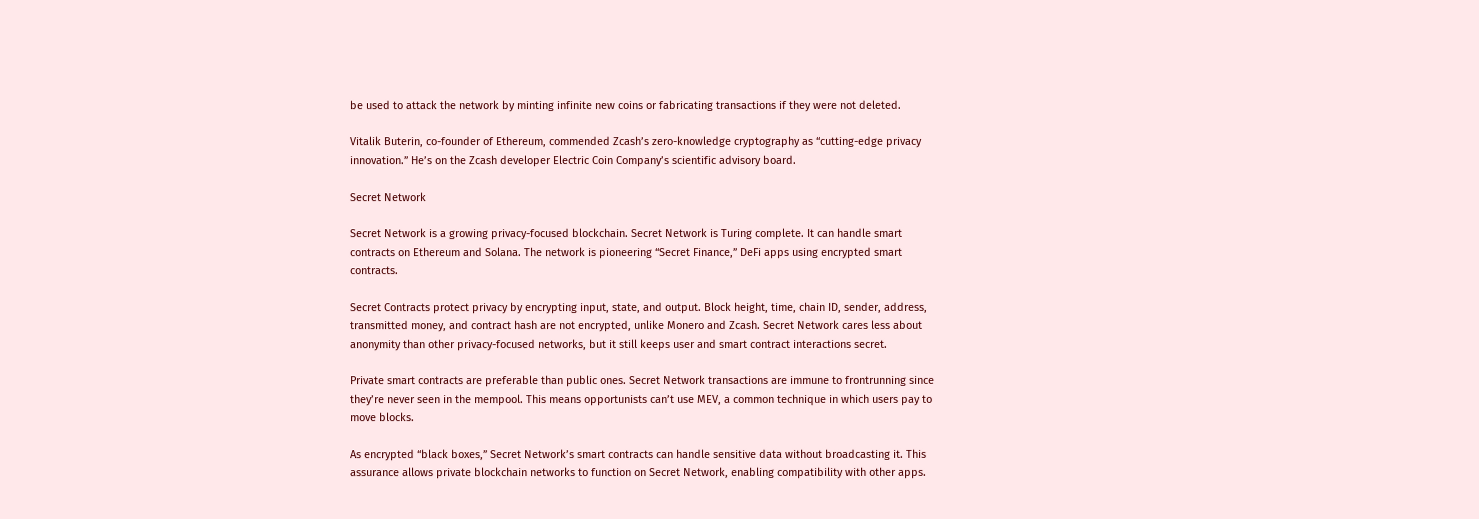be used to attack the network by minting infinite new coins or fabricating transactions if they were not deleted.

Vitalik Buterin, co-founder of Ethereum, commended Zcash’s zero-knowledge cryptography as “cutting-edge privacy innovation.” He’s on the Zcash developer Electric Coin Company’s scientific advisory board.

Secret Network

Secret Network is a growing privacy-focused blockchain. Secret Network is Turing complete. It can handle smart contracts on Ethereum and Solana. The network is pioneering “Secret Finance,” DeFi apps using encrypted smart contracts.

Secret Contracts protect privacy by encrypting input, state, and output. Block height, time, chain ID, sender, address, transmitted money, and contract hash are not encrypted, unlike Monero and Zcash. Secret Network cares less about anonymity than other privacy-focused networks, but it still keeps user and smart contract interactions secret.

Private smart contracts are preferable than public ones. Secret Network transactions are immune to frontrunning since they’re never seen in the mempool. This means opportunists can’t use MEV, a common technique in which users pay to move blocks.

As encrypted “black boxes,” Secret Network’s smart contracts can handle sensitive data without broadcasting it. This assurance allows private blockchain networks to function on Secret Network, enabling compatibility with other apps.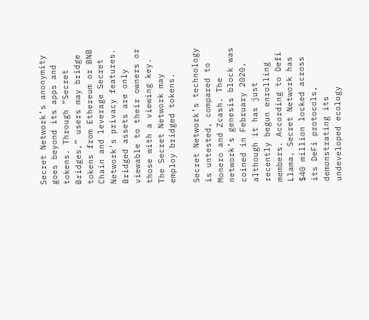Secret Network’s anonymity goes beyond its apps and tokens. Through “Secret Bridges,” users may bridge tokens from Ethereum or BNB Chain and leverage Secret Network’s privacy features. Bridged assets are only viewable to their owners or those with a viewing key. The Secret Network may employ bridged tokens.

Secret Network’s technology is untested, compared to Monero and Zcash. The network’s genesis block was coined in February 2020, although it has just recently begun enrolling members. According to Defi Llama, Secret Network has $40 million locked across its DeFi protocols, demonstrating its undeveloped ecology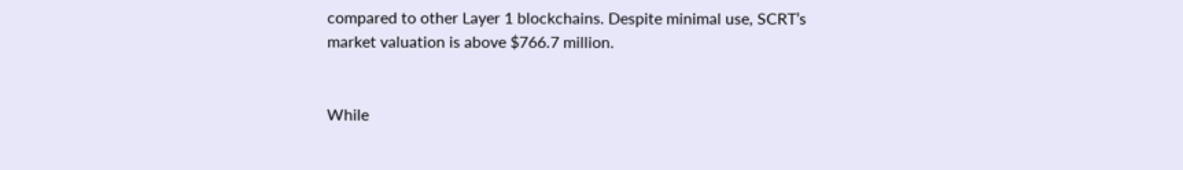compared to other Layer 1 blockchains. Despite minimal use, SCRT’s market valuation is above $766.7 million.


While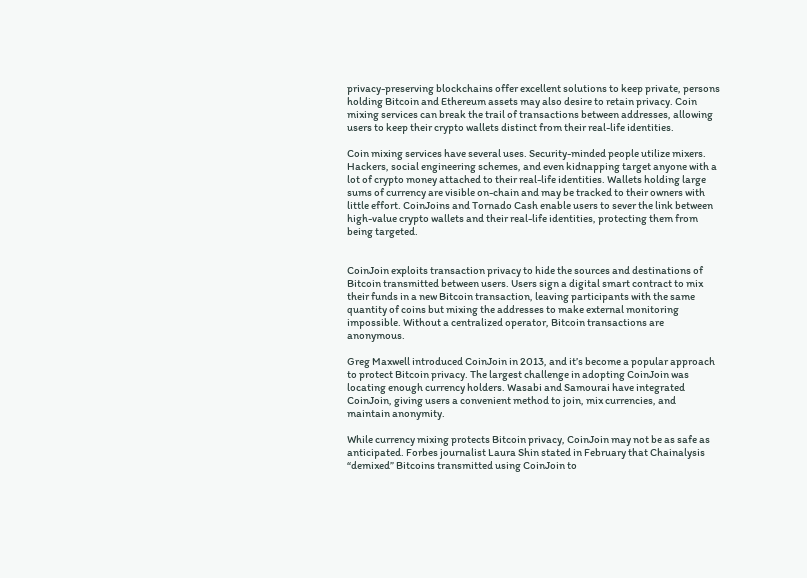privacy-preserving blockchains offer excellent solutions to keep private, persons holding Bitcoin and Ethereum assets may also desire to retain privacy. Coin mixing services can break the trail of transactions between addresses, allowing users to keep their crypto wallets distinct from their real-life identities.

Coin mixing services have several uses. Security-minded people utilize mixers. Hackers, social engineering schemes, and even kidnapping target anyone with a lot of crypto money attached to their real-life identities. Wallets holding large sums of currency are visible on-chain and may be tracked to their owners with little effort. CoinJoins and Tornado Cash enable users to sever the link between high-value crypto wallets and their real-life identities, protecting them from being targeted.


CoinJoin exploits transaction privacy to hide the sources and destinations of Bitcoin transmitted between users. Users sign a digital smart contract to mix their funds in a new Bitcoin transaction, leaving participants with the same quantity of coins but mixing the addresses to make external monitoring impossible. Without a centralized operator, Bitcoin transactions are anonymous.

Greg Maxwell introduced CoinJoin in 2013, and it’s become a popular approach to protect Bitcoin privacy. The largest challenge in adopting CoinJoin was locating enough currency holders. Wasabi and Samourai have integrated CoinJoin, giving users a convenient method to join, mix currencies, and maintain anonymity.

While currency mixing protects Bitcoin privacy, CoinJoin may not be as safe as anticipated. Forbes journalist Laura Shin stated in February that Chainalysis “demixed” Bitcoins transmitted using CoinJoin to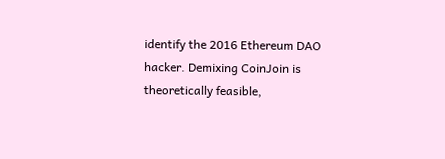identify the 2016 Ethereum DAO hacker. Demixing CoinJoin is theoretically feasible,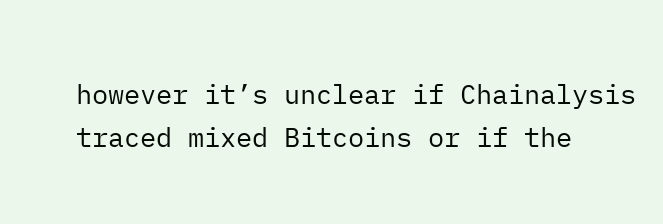however it’s unclear if Chainalysis traced mixed Bitcoins or if the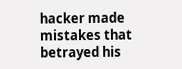hacker made mistakes that betrayed his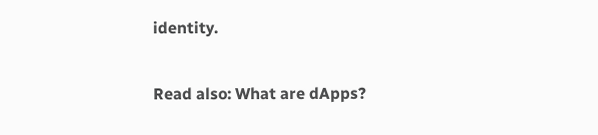identity.

Read also: What are dApps?